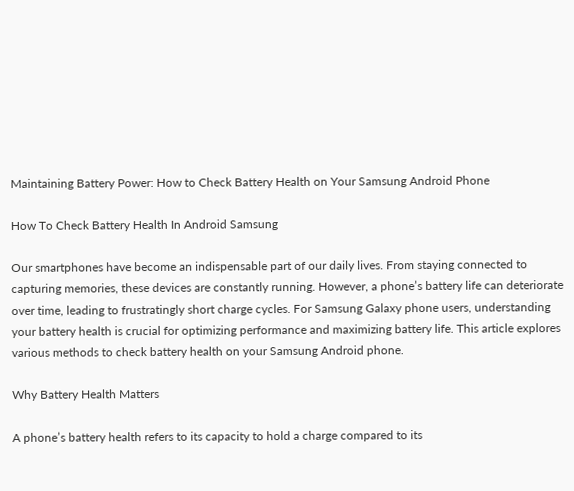Maintaining Battery Power: How to Check Battery Health on Your Samsung Android Phone

How To Check Battery Health In Android Samsung

Our smartphones have become an indispensable part of our daily lives. From staying connected to capturing memories, these devices are constantly running. However, a phone’s battery life can deteriorate over time, leading to frustratingly short charge cycles. For Samsung Galaxy phone users, understanding your battery health is crucial for optimizing performance and maximizing battery life. This article explores various methods to check battery health on your Samsung Android phone.

Why Battery Health Matters

A phone’s battery health refers to its capacity to hold a charge compared to its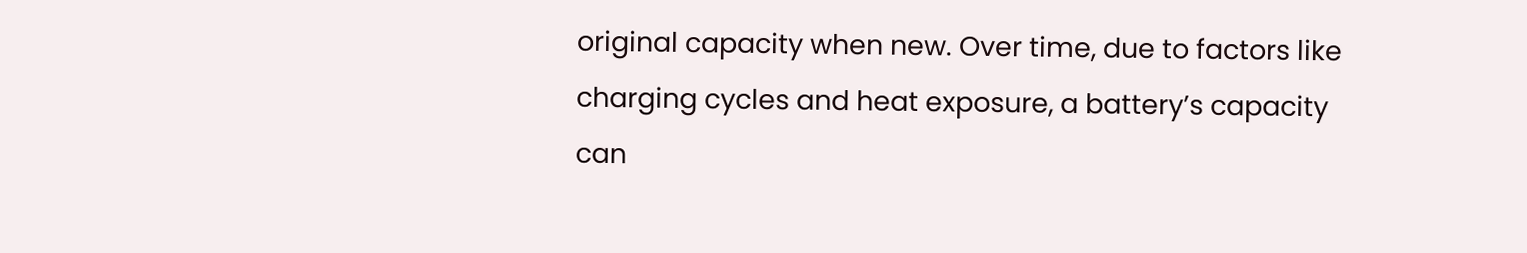original capacity when new. Over time, due to factors like charging cycles and heat exposure, a battery’s capacity can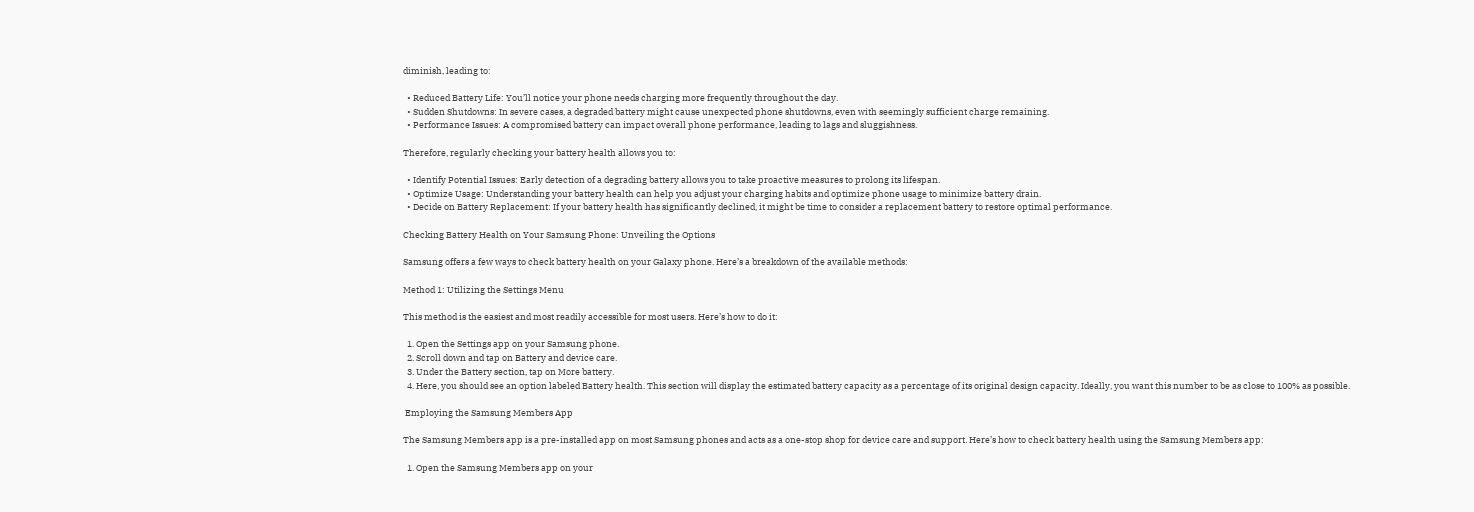diminish, leading to:

  • Reduced Battery Life: You’ll notice your phone needs charging more frequently throughout the day.
  • Sudden Shutdowns: In severe cases, a degraded battery might cause unexpected phone shutdowns, even with seemingly sufficient charge remaining.
  • Performance Issues: A compromised battery can impact overall phone performance, leading to lags and sluggishness.

Therefore, regularly checking your battery health allows you to:

  • Identify Potential Issues: Early detection of a degrading battery allows you to take proactive measures to prolong its lifespan.
  • Optimize Usage: Understanding your battery health can help you adjust your charging habits and optimize phone usage to minimize battery drain.
  • Decide on Battery Replacement: If your battery health has significantly declined, it might be time to consider a replacement battery to restore optimal performance.

Checking Battery Health on Your Samsung Phone: Unveiling the Options

Samsung offers a few ways to check battery health on your Galaxy phone. Here’s a breakdown of the available methods:

Method 1: Utilizing the Settings Menu

This method is the easiest and most readily accessible for most users. Here’s how to do it:

  1. Open the Settings app on your Samsung phone.
  2. Scroll down and tap on Battery and device care.
  3. Under the Battery section, tap on More battery.
  4. Here, you should see an option labeled Battery health. This section will display the estimated battery capacity as a percentage of its original design capacity. Ideally, you want this number to be as close to 100% as possible.

 Employing the Samsung Members App

The Samsung Members app is a pre-installed app on most Samsung phones and acts as a one-stop shop for device care and support. Here’s how to check battery health using the Samsung Members app:

  1. Open the Samsung Members app on your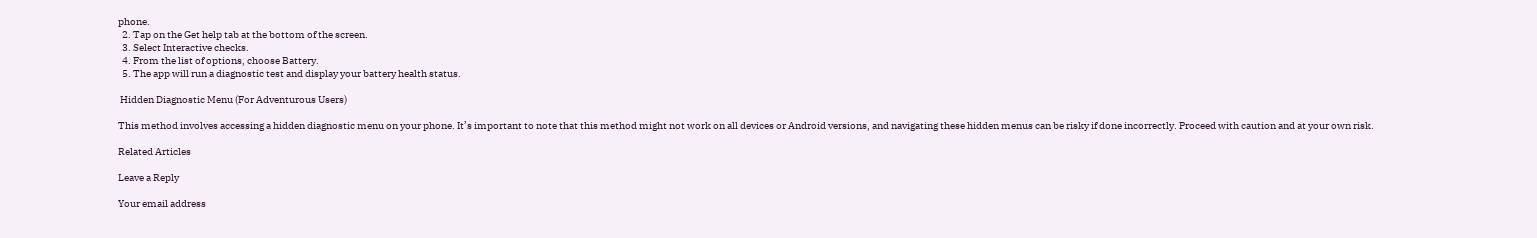phone.
  2. Tap on the Get help tab at the bottom of the screen.
  3. Select Interactive checks.
  4. From the list of options, choose Battery.
  5. The app will run a diagnostic test and display your battery health status.

 Hidden Diagnostic Menu (For Adventurous Users)

This method involves accessing a hidden diagnostic menu on your phone. It’s important to note that this method might not work on all devices or Android versions, and navigating these hidden menus can be risky if done incorrectly. Proceed with caution and at your own risk.

Related Articles

Leave a Reply

Your email address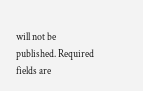will not be published. Required fields are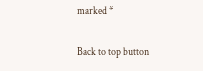marked *

Back to top button